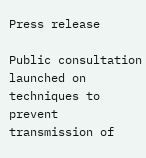Press release

Public consultation launched on techniques to prevent transmission of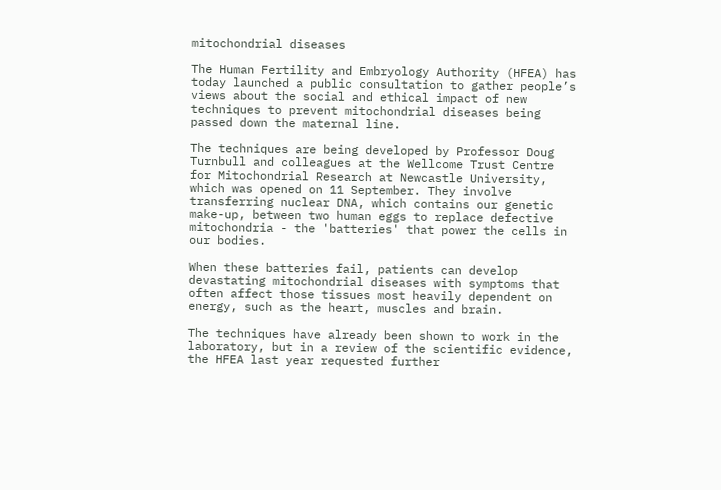mitochondrial diseases

The Human Fertility and Embryology Authority (HFEA) has today launched a public consultation to gather people’s views about the social and ethical impact of new techniques to prevent mitochondrial diseases being passed down the maternal line.

The techniques are being developed by Professor Doug Turnbull and colleagues at the Wellcome Trust Centre for Mitochondrial Research at Newcastle University, which was opened on 11 September. They involve transferring nuclear DNA, which contains our genetic make-up, between two human eggs to replace defective mitochondria - the 'batteries' that power the cells in our bodies.

When these batteries fail, patients can develop devastating mitochondrial diseases with symptoms that often affect those tissues most heavily dependent on energy, such as the heart, muscles and brain.

The techniques have already been shown to work in the laboratory, but in a review of the scientific evidence, the HFEA last year requested further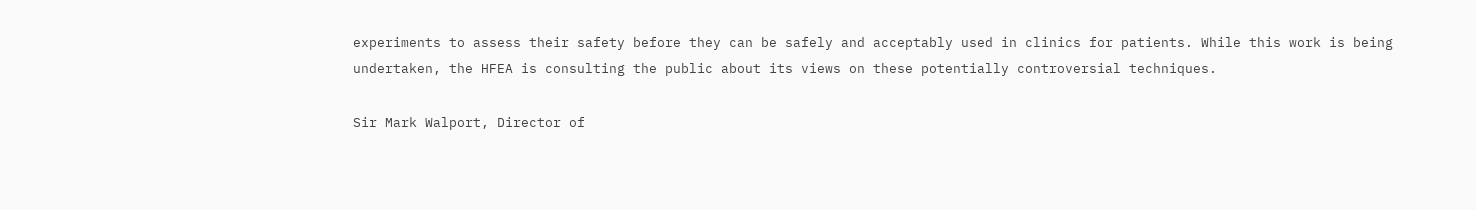experiments to assess their safety before they can be safely and acceptably used in clinics for patients. While this work is being undertaken, the HFEA is consulting the public about its views on these potentially controversial techniques.

Sir Mark Walport, Director of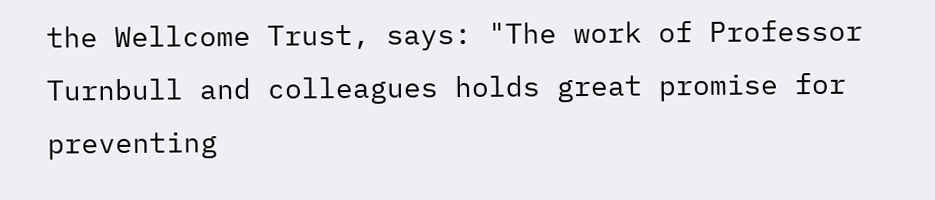the Wellcome Trust, says: "The work of Professor Turnbull and colleagues holds great promise for preventing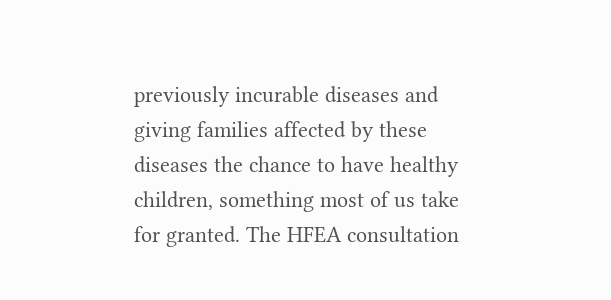previously incurable diseases and giving families affected by these diseases the chance to have healthy children, something most of us take for granted. The HFEA consultation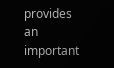provides an important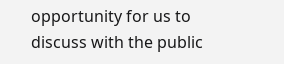opportunity for us to discuss with the public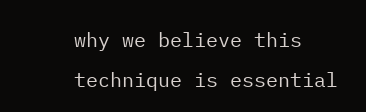why we believe this technique is essential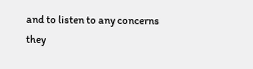and to listen to any concerns they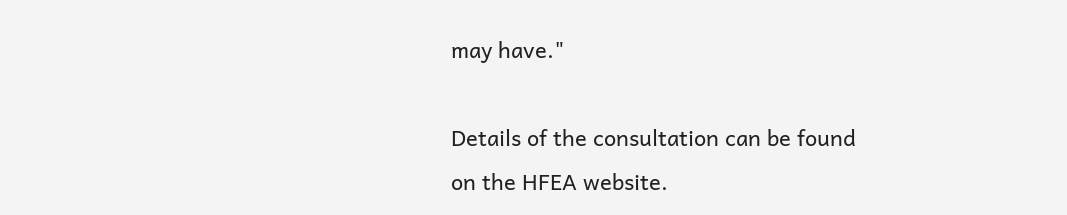may have."

Details of the consultation can be found on the HFEA website.